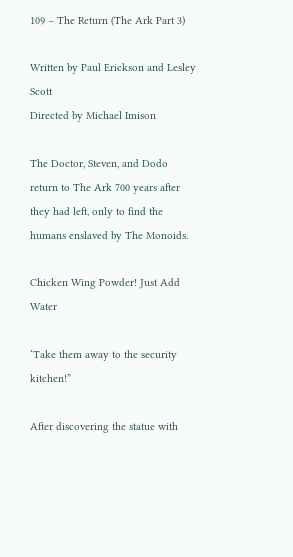109 – The Return (The Ark Part 3)

Written by Paul Erickson and Lesley Scott
Directed by Michael Imison

The Doctor, Steven, and Dodo return to The Ark 700 years after they had left, only to find the humans enslaved by The Monoids.

Chicken Wing Powder! Just Add Water

‘Take them away to the security kitchen!”

After discovering the statue with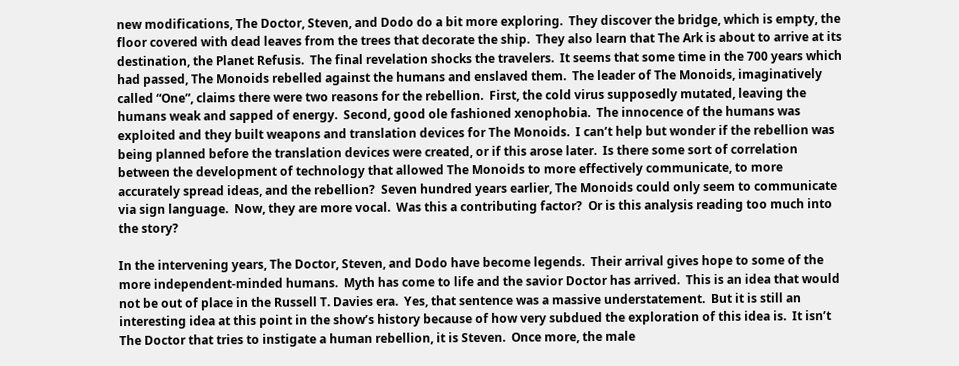new modifications, The Doctor, Steven, and Dodo do a bit more exploring.  They discover the bridge, which is empty, the floor covered with dead leaves from the trees that decorate the ship.  They also learn that The Ark is about to arrive at its destination, the Planet Refusis.  The final revelation shocks the travelers.  It seems that some time in the 700 years which had passed, The Monoids rebelled against the humans and enslaved them.  The leader of The Monoids, imaginatively called “One”, claims there were two reasons for the rebellion.  First, the cold virus supposedly mutated, leaving the humans weak and sapped of energy.  Second, good ole fashioned xenophobia.  The innocence of the humans was exploited and they built weapons and translation devices for The Monoids.  I can’t help but wonder if the rebellion was being planned before the translation devices were created, or if this arose later.  Is there some sort of correlation between the development of technology that allowed The Monoids to more effectively communicate, to more accurately spread ideas, and the rebellion?  Seven hundred years earlier, The Monoids could only seem to communicate via sign language.  Now, they are more vocal.  Was this a contributing factor?  Or is this analysis reading too much into the story?

In the intervening years, The Doctor, Steven, and Dodo have become legends.  Their arrival gives hope to some of the more independent-minded humans.  Myth has come to life and the savior Doctor has arrived.  This is an idea that would not be out of place in the Russell T. Davies era.  Yes, that sentence was a massive understatement.  But it is still an interesting idea at this point in the show’s history because of how very subdued the exploration of this idea is.  It isn’t The Doctor that tries to instigate a human rebellion, it is Steven.  Once more, the male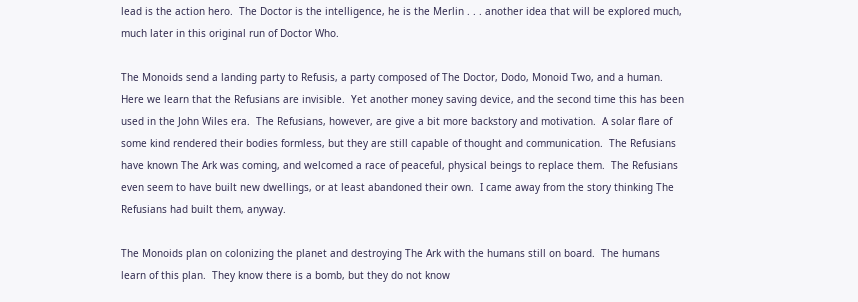lead is the action hero.  The Doctor is the intelligence, he is the Merlin . . . another idea that will be explored much, much later in this original run of Doctor Who.

The Monoids send a landing party to Refusis, a party composed of The Doctor, Dodo, Monoid Two, and a human.  Here we learn that the Refusians are invisible.  Yet another money saving device, and the second time this has been used in the John Wiles era.  The Refusians, however, are give a bit more backstory and motivation.  A solar flare of some kind rendered their bodies formless, but they are still capable of thought and communication.  The Refusians have known The Ark was coming, and welcomed a race of peaceful, physical beings to replace them.  The Refusians even seem to have built new dwellings, or at least abandoned their own.  I came away from the story thinking The Refusians had built them, anyway.

The Monoids plan on colonizing the planet and destroying The Ark with the humans still on board.  The humans learn of this plan.  They know there is a bomb, but they do not know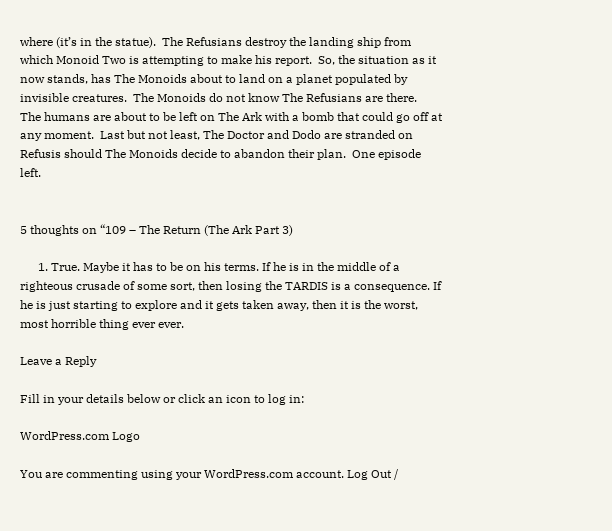where (it’s in the statue).  The Refusians destroy the landing ship from which Monoid Two is attempting to make his report.  So, the situation as it now stands, has The Monoids about to land on a planet populated by invisible creatures.  The Monoids do not know The Refusians are there.  The humans are about to be left on The Ark with a bomb that could go off at any moment.  Last but not least, The Doctor and Dodo are stranded on Refusis should The Monoids decide to abandon their plan.  One episode left.


5 thoughts on “109 – The Return (The Ark Part 3)

      1. True. Maybe it has to be on his terms. If he is in the middle of a righteous crusade of some sort, then losing the TARDIS is a consequence. If he is just starting to explore and it gets taken away, then it is the worst, most horrible thing ever ever.

Leave a Reply

Fill in your details below or click an icon to log in:

WordPress.com Logo

You are commenting using your WordPress.com account. Log Out /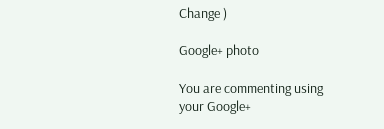Change )

Google+ photo

You are commenting using your Google+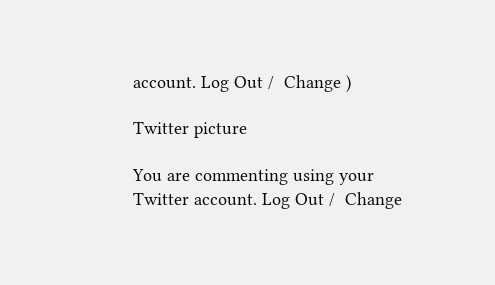account. Log Out /  Change )

Twitter picture

You are commenting using your Twitter account. Log Out /  Change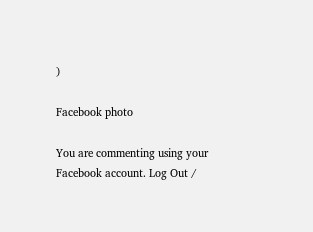)

Facebook photo

You are commenting using your Facebook account. Log Out /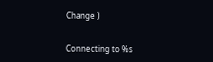Change )


Connecting to %s